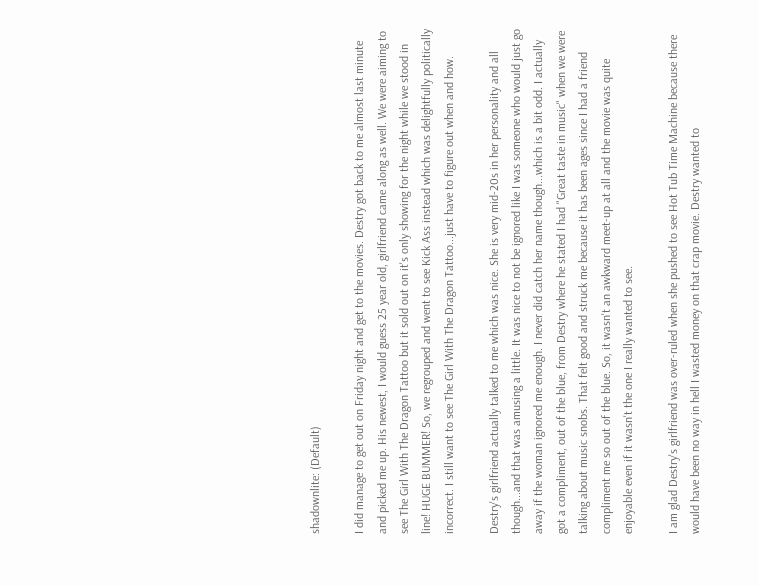shadownlite: (Default)

I did manage to get out on Friday night and get to the movies. Destry got back to me almost last minute and picked me up. His newest, I would guess 25 year old, girlfriend came along as well. We were aiming to see The Girl With The Dragon Tattoo but it sold out on it's only showing for the night while we stood in line! HUGE BUMMER! So, we regrouped and went to see Kick Ass instead which was delightfully politically incorrect. I still want to see The Girl With The Dragon Tattoo...just have to figure out when and how.

Destry's girlfriend actually talked to me which was nice. She is very mid-20s in her personality and all though...and that was amusing a little. It was nice to not be ignored like I was someone who would just go away if the woman ignored me enough. I never did catch her name though...which is a bit odd. I actually got a compliment, out of the blue, from Destry where he stated I had "Great taste in music" when we were talking about music snobs. That felt good and struck me because it has been ages since I had a friend compliment me so out of the blue. So, it wasn't an awkward meet-up at all and the movie was quite enjoyable even if it wasn't the one I really wanted to see.

I am glad Destry's girlfriend was over-ruled when she pushed to see Hot Tub Time Machine because there would have been no way in hell I wasted money on that crap movie. Destry wanted to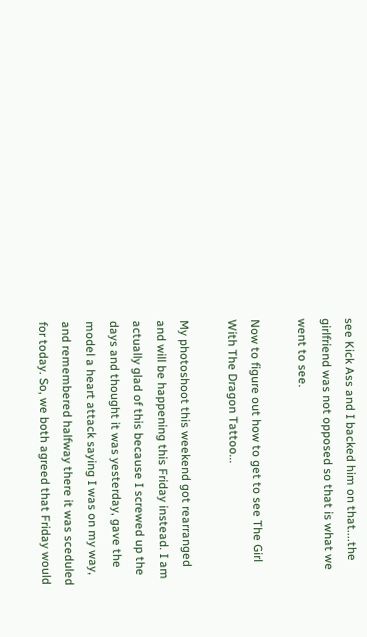see Kick Ass and I backed him on that....the girlfriend was not opposed so that is what we went to see.

Now to figure out how to get to see The Girl With The Dragon Tattoo...

My photoshoot this weekend got rearranged and will be happening this Friday instead. I am actually glad of this because I screwed up the days and thought it was yesterday, gave the model a heart attack saying I was on my way, and remembered halfway there it was sceduled for today. So, we both agreed that Friday would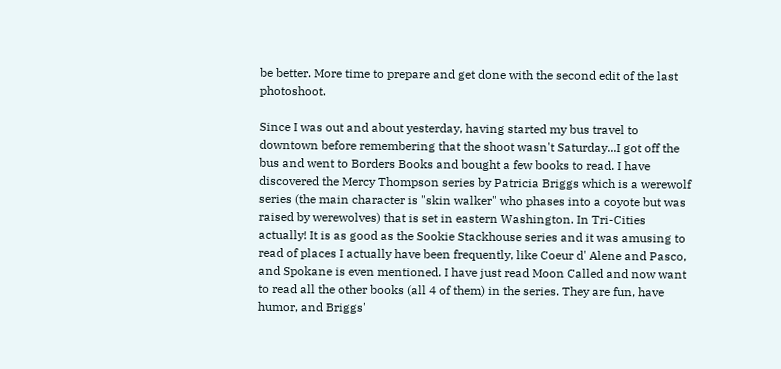be better. More time to prepare and get done with the second edit of the last photoshoot.

Since I was out and about yesterday, having started my bus travel to downtown before remembering that the shoot wasn't Saturday...I got off the bus and went to Borders Books and bought a few books to read. I have discovered the Mercy Thompson series by Patricia Briggs which is a werewolf series (the main character is "skin walker" who phases into a coyote but was raised by werewolves) that is set in eastern Washington. In Tri-Cities actually! It is as good as the Sookie Stackhouse series and it was amusing to read of places I actually have been frequently, like Coeur d' Alene and Pasco, and Spokane is even mentioned. I have just read Moon Called and now want to read all the other books (all 4 of them) in the series. They are fun, have humor, and Briggs'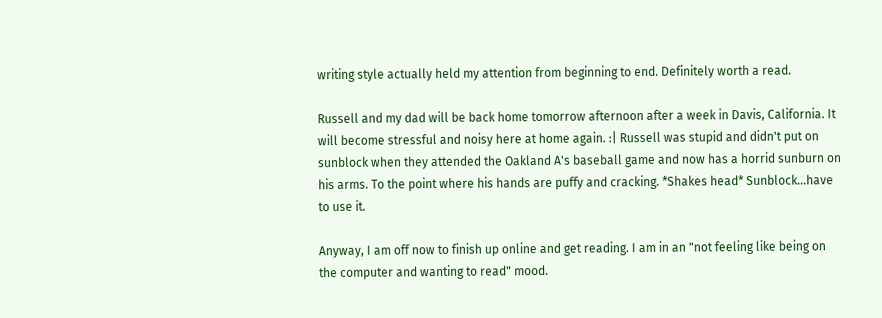writing style actually held my attention from beginning to end. Definitely worth a read.

Russell and my dad will be back home tomorrow afternoon after a week in Davis, California. It will become stressful and noisy here at home again. :| Russell was stupid and didn't put on sunblock when they attended the Oakland A's baseball game and now has a horrid sunburn on his arms. To the point where his hands are puffy and cracking. *Shakes head* Sunblock...have to use it.

Anyway, I am off now to finish up online and get reading. I am in an "not feeling like being on the computer and wanting to read" mood.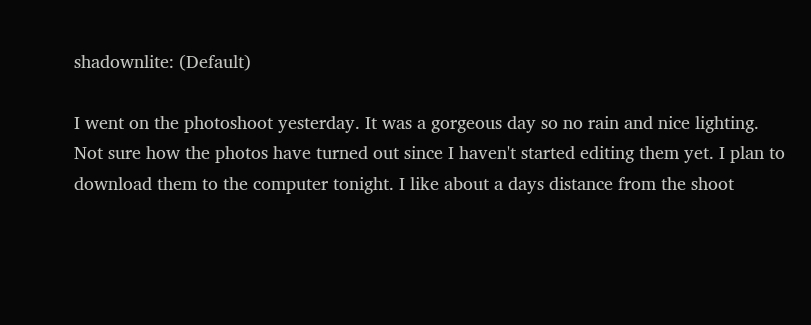shadownlite: (Default)

I went on the photoshoot yesterday. It was a gorgeous day so no rain and nice lighting. Not sure how the photos have turned out since I haven't started editing them yet. I plan to download them to the computer tonight. I like about a days distance from the shoot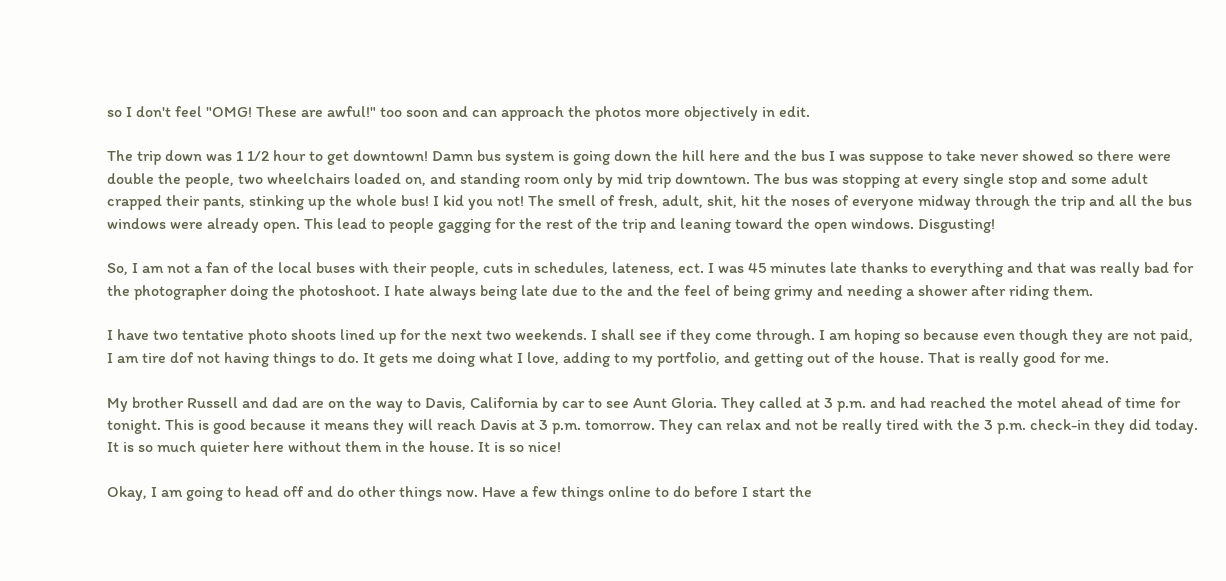so I don't feel "OMG! These are awful!" too soon and can approach the photos more objectively in edit.

The trip down was 1 1/2 hour to get downtown! Damn bus system is going down the hill here and the bus I was suppose to take never showed so there were double the people, two wheelchairs loaded on, and standing room only by mid trip downtown. The bus was stopping at every single stop and some adult crapped their pants, stinking up the whole bus! I kid you not! The smell of fresh, adult, shit, hit the noses of everyone midway through the trip and all the bus windows were already open. This lead to people gagging for the rest of the trip and leaning toward the open windows. Disgusting!

So, I am not a fan of the local buses with their people, cuts in schedules, lateness, ect. I was 45 minutes late thanks to everything and that was really bad for the photographer doing the photoshoot. I hate always being late due to the and the feel of being grimy and needing a shower after riding them.

I have two tentative photo shoots lined up for the next two weekends. I shall see if they come through. I am hoping so because even though they are not paid, I am tire dof not having things to do. It gets me doing what I love, adding to my portfolio, and getting out of the house. That is really good for me.

My brother Russell and dad are on the way to Davis, California by car to see Aunt Gloria. They called at 3 p.m. and had reached the motel ahead of time for tonight. This is good because it means they will reach Davis at 3 p.m. tomorrow. They can relax and not be really tired with the 3 p.m. check-in they did today. It is so much quieter here without them in the house. It is so nice!

Okay, I am going to head off and do other things now. Have a few things online to do before I start the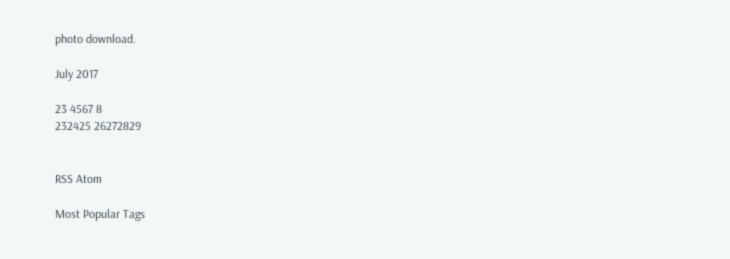photo download.

July 2017

23 4567 8
232425 26272829


RSS Atom

Most Popular Tags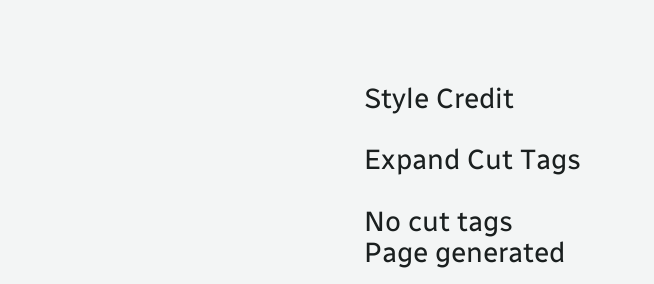Style Credit

Expand Cut Tags

No cut tags
Page generated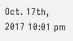Oct. 17th, 2017 10:01 pm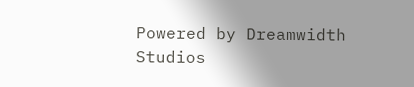Powered by Dreamwidth Studios